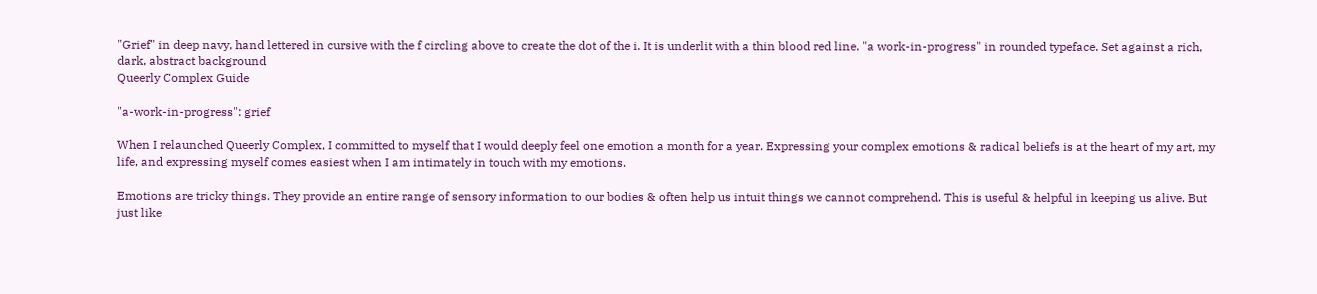"Grief" in deep navy, hand lettered in cursive with the f circling above to create the dot of the i. It is underlit with a thin blood red line. "a work-in-progress" in rounded typeface. Set against a rich, dark, abstract background
Queerly Complex Guide

"a-work-in-progress": grief

When I relaunched Queerly Complex, I committed to myself that I would deeply feel one emotion a month for a year. Expressing your complex emotions & radical beliefs is at the heart of my art, my life, and expressing myself comes easiest when I am intimately in touch with my emotions.

Emotions are tricky things. They provide an entire range of sensory information to our bodies & often help us intuit things we cannot comprehend. This is useful & helpful in keeping us alive. But just like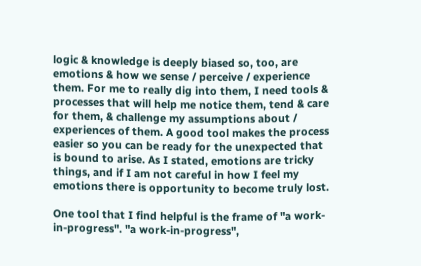logic & knowledge is deeply biased so, too, are emotions & how we sense / perceive / experience them. For me to really dig into them, I need tools & processes that will help me notice them, tend & care for them, & challenge my assumptions about / experiences of them. A good tool makes the process easier so you can be ready for the unexpected that is bound to arise. As I stated, emotions are tricky things, and if I am not careful in how I feel my emotions there is opportunity to become truly lost.

One tool that I find helpful is the frame of "a work-in-progress". "a work-in-progress",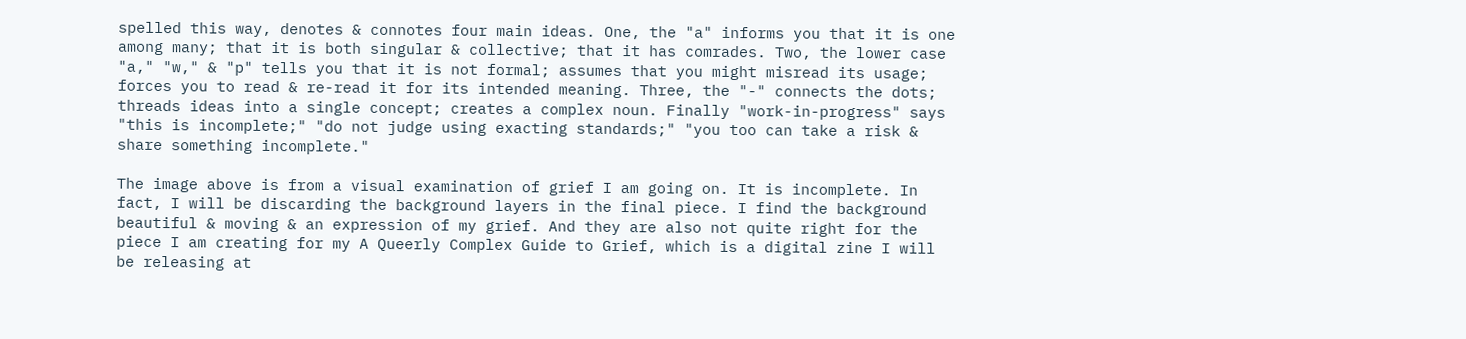spelled this way, denotes & connotes four main ideas. One, the "a" informs you that it is one among many; that it is both singular & collective; that it has comrades. Two, the lower case "a," "w," & "p" tells you that it is not formal; assumes that you might misread its usage; forces you to read & re-read it for its intended meaning. Three, the "-" connects the dots; threads ideas into a single concept; creates a complex noun. Finally "work-in-progress" says "this is incomplete;" "do not judge using exacting standards;" "you too can take a risk & share something incomplete."

The image above is from a visual examination of grief I am going on. It is incomplete. In fact, I will be discarding the background layers in the final piece. I find the background beautiful & moving & an expression of my grief. And they are also not quite right for the piece I am creating for my A Queerly Complex Guide to Grief, which is a digital zine I will be releasing at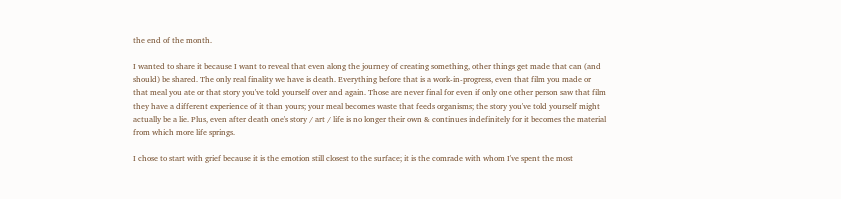the end of the month.

I wanted to share it because I want to reveal that even along the journey of creating something, other things get made that can (and should) be shared. The only real finality we have is death. Everything before that is a work-in-progress, even that film you made or that meal you ate or that story you've told yourself over and again. Those are never final for even if only one other person saw that film they have a different experience of it than yours; your meal becomes waste that feeds organisms; the story you've told yourself might actually be a lie. Plus, even after death one's story / art / life is no longer their own & continues indefinitely for it becomes the material from which more life springs.

I chose to start with grief because it is the emotion still closest to the surface; it is the comrade with whom I've spent the most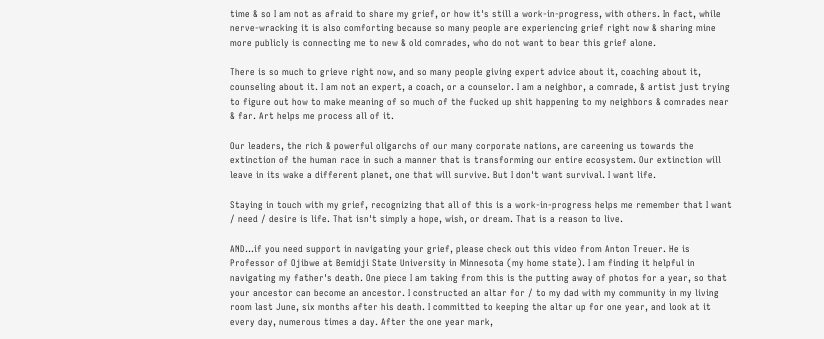time & so I am not as afraid to share my grief, or how it's still a work-in-progress, with others. In fact, while nerve-wracking it is also comforting because so many people are experiencing grief right now & sharing mine more publicly is connecting me to new & old comrades, who do not want to bear this grief alone.

There is so much to grieve right now, and so many people giving expert advice about it, coaching about it, counseling about it. I am not an expert, a coach, or a counselor. I am a neighbor, a comrade, & artist just trying to figure out how to make meaning of so much of the fucked up shit happening to my neighbors & comrades near & far. Art helps me process all of it.

Our leaders, the rich & powerful oligarchs of our many corporate nations, are careening us towards the extinction of the human race in such a manner that is transforming our entire ecosystem. Our extinction will leave in its wake a different planet, one that will survive. But I don't want survival. I want life.

Staying in touch with my grief, recognizing that all of this is a work-in-progress helps me remember that I want / need / desire is life. That isn't simply a hope, wish, or dream. That is a reason to live.

AND...if you need support in navigating your grief, please check out this video from Anton Treuer. He is Professor of Ojibwe at Bemidji State University in Minnesota (my home state). I am finding it helpful in navigating my father's death. One piece I am taking from this is the putting away of photos for a year, so that your ancestor can become an ancestor. I constructed an altar for / to my dad with my community in my living room last June, six months after his death. I committed to keeping the altar up for one year, and look at it every day, numerous times a day. After the one year mark,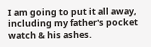I am going to put it all away, including my father's pocket watch & his ashes.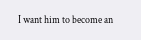I want him to become an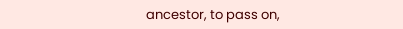ancestor, to pass on,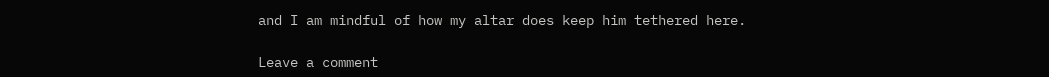and I am mindful of how my altar does keep him tethered here.

Leave a comment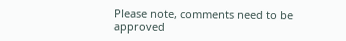Please note, comments need to be approved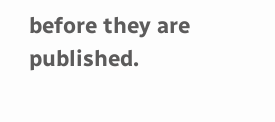before they are published.